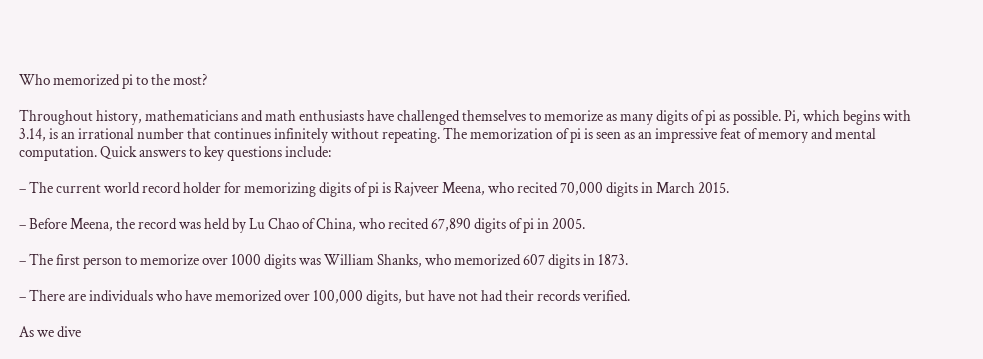Who memorized pi to the most?

Throughout history, mathematicians and math enthusiasts have challenged themselves to memorize as many digits of pi as possible. Pi, which begins with 3.14, is an irrational number that continues infinitely without repeating. The memorization of pi is seen as an impressive feat of memory and mental computation. Quick answers to key questions include:

– The current world record holder for memorizing digits of pi is Rajveer Meena, who recited 70,000 digits in March 2015.

– Before Meena, the record was held by Lu Chao of China, who recited 67,890 digits of pi in 2005.

– The first person to memorize over 1000 digits was William Shanks, who memorized 607 digits in 1873.

– There are individuals who have memorized over 100,000 digits, but have not had their records verified.

As we dive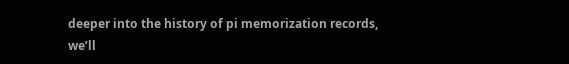deeper into the history of pi memorization records, we’ll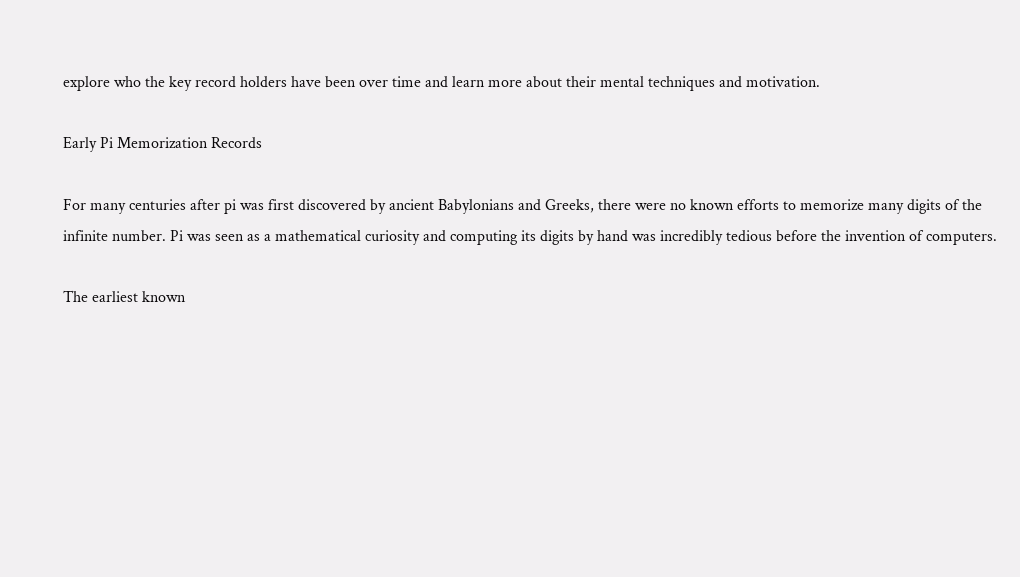explore who the key record holders have been over time and learn more about their mental techniques and motivation.

Early Pi Memorization Records

For many centuries after pi was first discovered by ancient Babylonians and Greeks, there were no known efforts to memorize many digits of the infinite number. Pi was seen as a mathematical curiosity and computing its digits by hand was incredibly tedious before the invention of computers.

The earliest known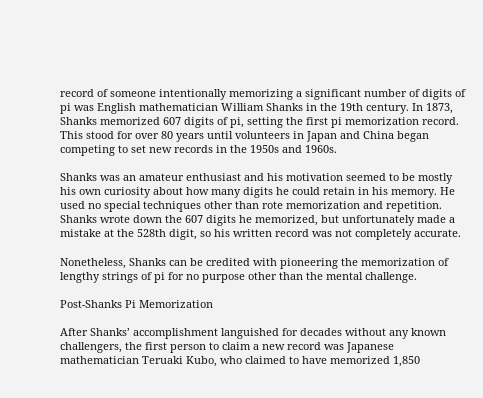record of someone intentionally memorizing a significant number of digits of pi was English mathematician William Shanks in the 19th century. In 1873, Shanks memorized 607 digits of pi, setting the first pi memorization record. This stood for over 80 years until volunteers in Japan and China began competing to set new records in the 1950s and 1960s.

Shanks was an amateur enthusiast and his motivation seemed to be mostly his own curiosity about how many digits he could retain in his memory. He used no special techniques other than rote memorization and repetition. Shanks wrote down the 607 digits he memorized, but unfortunately made a mistake at the 528th digit, so his written record was not completely accurate.

Nonetheless, Shanks can be credited with pioneering the memorization of lengthy strings of pi for no purpose other than the mental challenge.

Post-Shanks Pi Memorization

After Shanks’ accomplishment languished for decades without any known challengers, the first person to claim a new record was Japanese mathematician Teruaki Kubo, who claimed to have memorized 1,850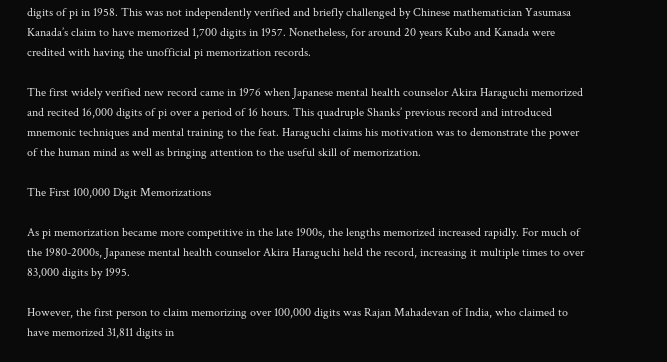digits of pi in 1958. This was not independently verified and briefly challenged by Chinese mathematician Yasumasa Kanada’s claim to have memorized 1,700 digits in 1957. Nonetheless, for around 20 years Kubo and Kanada were credited with having the unofficial pi memorization records.

The first widely verified new record came in 1976 when Japanese mental health counselor Akira Haraguchi memorized and recited 16,000 digits of pi over a period of 16 hours. This quadruple Shanks’ previous record and introduced mnemonic techniques and mental training to the feat. Haraguchi claims his motivation was to demonstrate the power of the human mind as well as bringing attention to the useful skill of memorization.

The First 100,000 Digit Memorizations

As pi memorization became more competitive in the late 1900s, the lengths memorized increased rapidly. For much of the 1980-2000s, Japanese mental health counselor Akira Haraguchi held the record, increasing it multiple times to over 83,000 digits by 1995.

However, the first person to claim memorizing over 100,000 digits was Rajan Mahadevan of India, who claimed to have memorized 31,811 digits in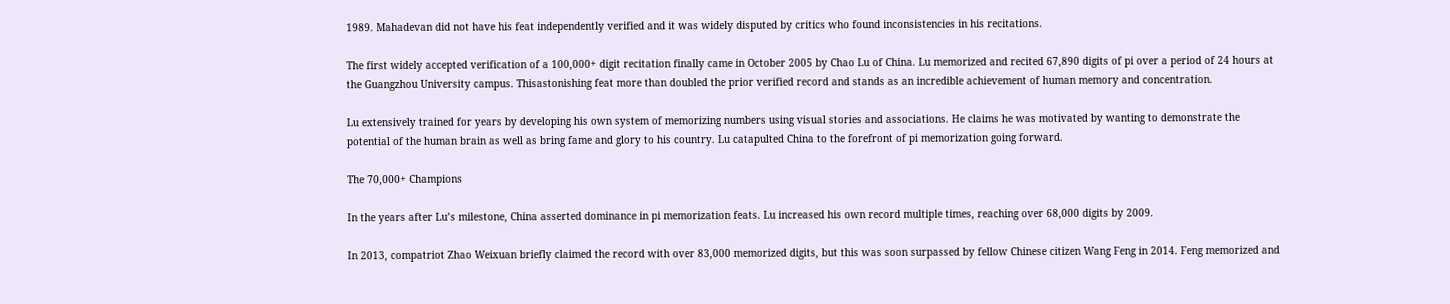1989. Mahadevan did not have his feat independently verified and it was widely disputed by critics who found inconsistencies in his recitations.

The first widely accepted verification of a 100,000+ digit recitation finally came in October 2005 by Chao Lu of China. Lu memorized and recited 67,890 digits of pi over a period of 24 hours at the Guangzhou University campus. Thisastonishing feat more than doubled the prior verified record and stands as an incredible achievement of human memory and concentration.

Lu extensively trained for years by developing his own system of memorizing numbers using visual stories and associations. He claims he was motivated by wanting to demonstrate the potential of the human brain as well as bring fame and glory to his country. Lu catapulted China to the forefront of pi memorization going forward.

The 70,000+ Champions

In the years after Lu’s milestone, China asserted dominance in pi memorization feats. Lu increased his own record multiple times, reaching over 68,000 digits by 2009.

In 2013, compatriot Zhao Weixuan briefly claimed the record with over 83,000 memorized digits, but this was soon surpassed by fellow Chinese citizen Wang Feng in 2014. Feng memorized and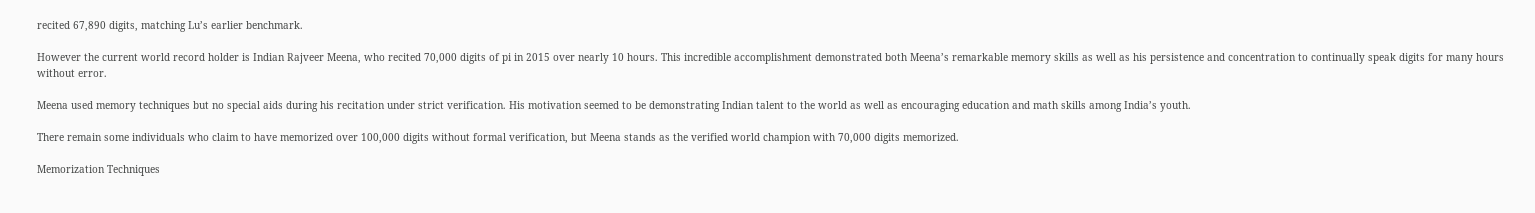recited 67,890 digits, matching Lu’s earlier benchmark.

However the current world record holder is Indian Rajveer Meena, who recited 70,000 digits of pi in 2015 over nearly 10 hours. This incredible accomplishment demonstrated both Meena’s remarkable memory skills as well as his persistence and concentration to continually speak digits for many hours without error.

Meena used memory techniques but no special aids during his recitation under strict verification. His motivation seemed to be demonstrating Indian talent to the world as well as encouraging education and math skills among India’s youth.

There remain some individuals who claim to have memorized over 100,000 digits without formal verification, but Meena stands as the verified world champion with 70,000 digits memorized.

Memorization Techniques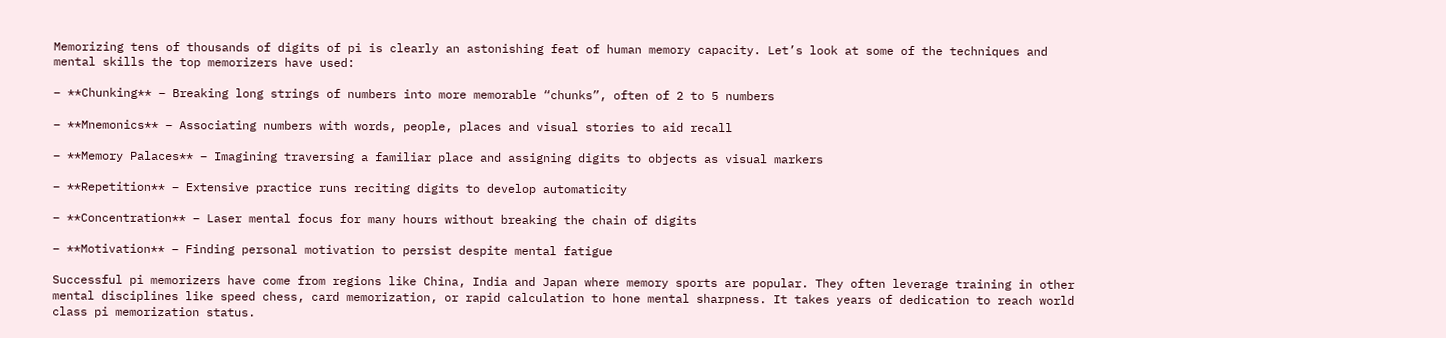Memorizing tens of thousands of digits of pi is clearly an astonishing feat of human memory capacity. Let’s look at some of the techniques and mental skills the top memorizers have used:

– **Chunking** – Breaking long strings of numbers into more memorable “chunks”, often of 2 to 5 numbers

– **Mnemonics** – Associating numbers with words, people, places and visual stories to aid recall

– **Memory Palaces** – Imagining traversing a familiar place and assigning digits to objects as visual markers

– **Repetition** – Extensive practice runs reciting digits to develop automaticity

– **Concentration** – Laser mental focus for many hours without breaking the chain of digits

– **Motivation** – Finding personal motivation to persist despite mental fatigue

Successful pi memorizers have come from regions like China, India and Japan where memory sports are popular. They often leverage training in other mental disciplines like speed chess, card memorization, or rapid calculation to hone mental sharpness. It takes years of dedication to reach world class pi memorization status.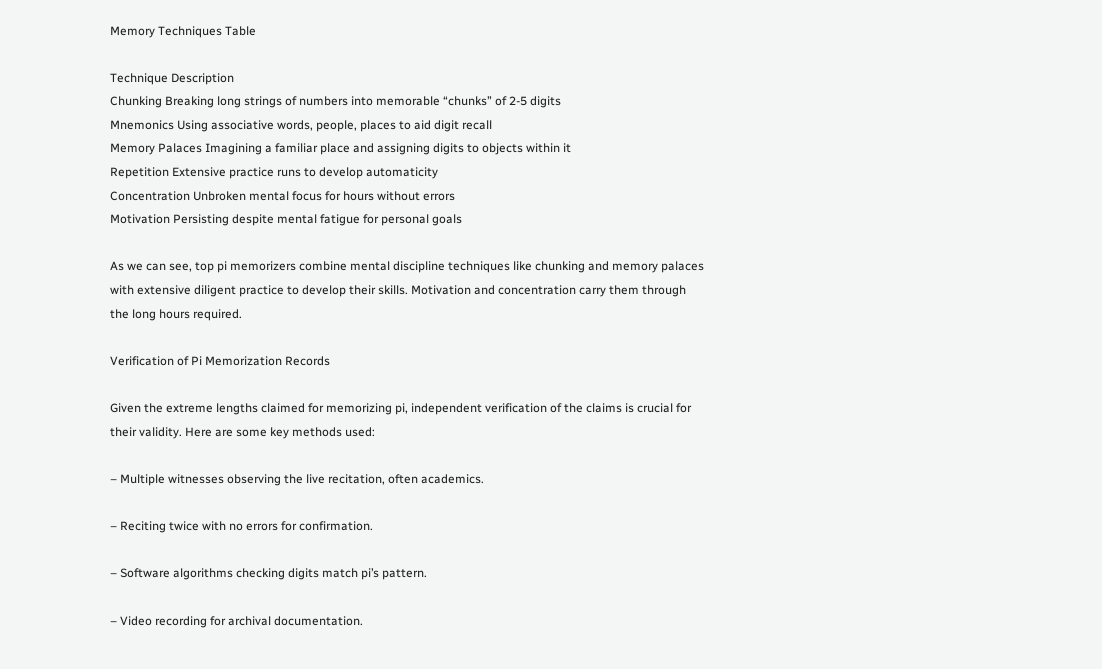Memory Techniques Table

Technique Description
Chunking Breaking long strings of numbers into memorable “chunks” of 2-5 digits
Mnemonics Using associative words, people, places to aid digit recall
Memory Palaces Imagining a familiar place and assigning digits to objects within it
Repetition Extensive practice runs to develop automaticity
Concentration Unbroken mental focus for hours without errors
Motivation Persisting despite mental fatigue for personal goals

As we can see, top pi memorizers combine mental discipline techniques like chunking and memory palaces with extensive diligent practice to develop their skills. Motivation and concentration carry them through the long hours required.

Verification of Pi Memorization Records

Given the extreme lengths claimed for memorizing pi, independent verification of the claims is crucial for their validity. Here are some key methods used:

– Multiple witnesses observing the live recitation, often academics.

– Reciting twice with no errors for confirmation.

– Software algorithms checking digits match pi’s pattern.

– Video recording for archival documentation.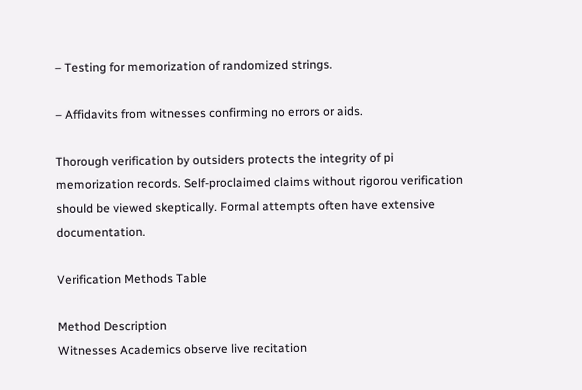– Testing for memorization of randomized strings.

– Affidavits from witnesses confirming no errors or aids.

Thorough verification by outsiders protects the integrity of pi memorization records. Self-proclaimed claims without rigorou verification should be viewed skeptically. Formal attempts often have extensive documentation.

Verification Methods Table

Method Description
Witnesses Academics observe live recitation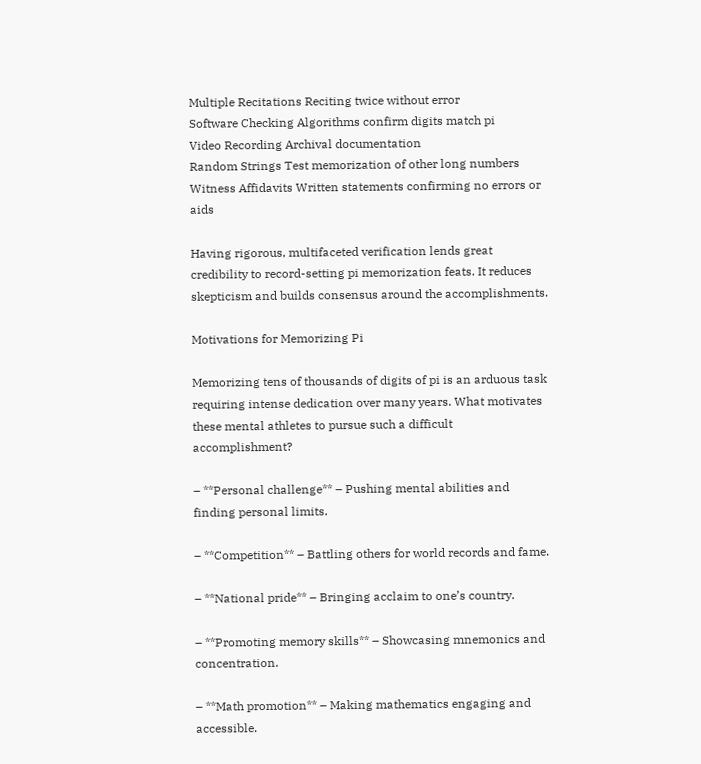Multiple Recitations Reciting twice without error
Software Checking Algorithms confirm digits match pi
Video Recording Archival documentation
Random Strings Test memorization of other long numbers
Witness Affidavits Written statements confirming no errors or aids

Having rigorous, multifaceted verification lends great credibility to record-setting pi memorization feats. It reduces skepticism and builds consensus around the accomplishments.

Motivations for Memorizing Pi

Memorizing tens of thousands of digits of pi is an arduous task requiring intense dedication over many years. What motivates these mental athletes to pursue such a difficult accomplishment?

– **Personal challenge** – Pushing mental abilities and finding personal limits.

– **Competition** – Battling others for world records and fame.

– **National pride** – Bringing acclaim to one’s country.

– **Promoting memory skills** – Showcasing mnemonics and concentration.

– **Math promotion** – Making mathematics engaging and accessible.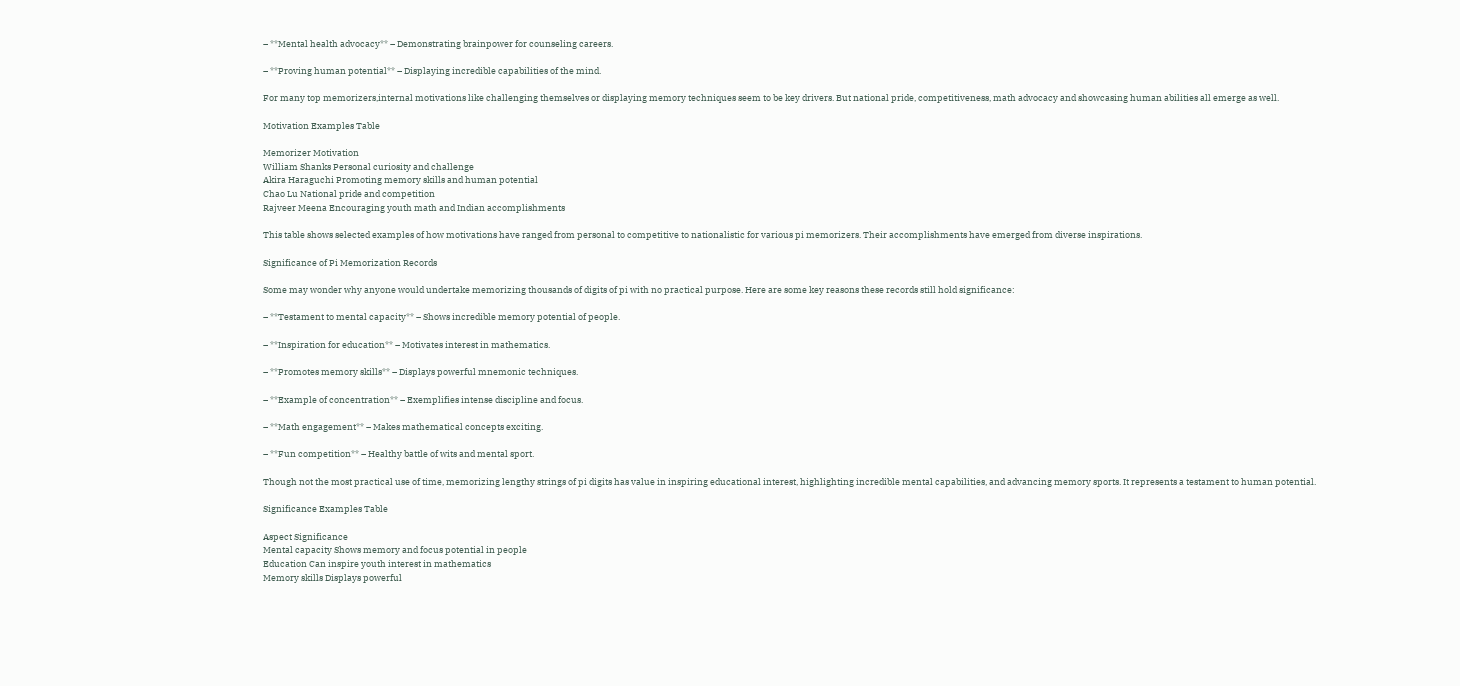– **Mental health advocacy** – Demonstrating brainpower for counseling careers.

– **Proving human potential** – Displaying incredible capabilities of the mind.

For many top memorizers,internal motivations like challenging themselves or displaying memory techniques seem to be key drivers. But national pride, competitiveness, math advocacy and showcasing human abilities all emerge as well.

Motivation Examples Table

Memorizer Motivation
William Shanks Personal curiosity and challenge
Akira Haraguchi Promoting memory skills and human potential
Chao Lu National pride and competition
Rajveer Meena Encouraging youth math and Indian accomplishments

This table shows selected examples of how motivations have ranged from personal to competitive to nationalistic for various pi memorizers. Their accomplishments have emerged from diverse inspirations.

Significance of Pi Memorization Records

Some may wonder why anyone would undertake memorizing thousands of digits of pi with no practical purpose. Here are some key reasons these records still hold significance:

– **Testament to mental capacity** – Shows incredible memory potential of people.

– **Inspiration for education** – Motivates interest in mathematics.

– **Promotes memory skills** – Displays powerful mnemonic techniques.

– **Example of concentration** – Exemplifies intense discipline and focus.

– **Math engagement** – Makes mathematical concepts exciting.

– **Fun competition** – Healthy battle of wits and mental sport.

Though not the most practical use of time, memorizing lengthy strings of pi digits has value in inspiring educational interest, highlighting incredible mental capabilities, and advancing memory sports. It represents a testament to human potential.

Significance Examples Table

Aspect Significance
Mental capacity Shows memory and focus potential in people
Education Can inspire youth interest in mathematics
Memory skills Displays powerful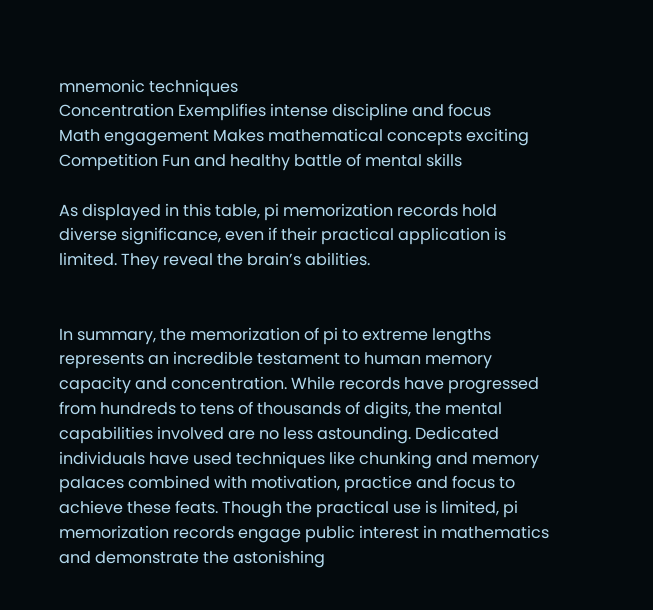mnemonic techniques
Concentration Exemplifies intense discipline and focus
Math engagement Makes mathematical concepts exciting
Competition Fun and healthy battle of mental skills

As displayed in this table, pi memorization records hold diverse significance, even if their practical application is limited. They reveal the brain’s abilities.


In summary, the memorization of pi to extreme lengths represents an incredible testament to human memory capacity and concentration. While records have progressed from hundreds to tens of thousands of digits, the mental capabilities involved are no less astounding. Dedicated individuals have used techniques like chunking and memory palaces combined with motivation, practice and focus to achieve these feats. Though the practical use is limited, pi memorization records engage public interest in mathematics and demonstrate the astonishing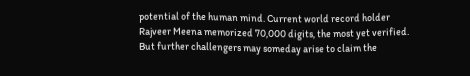potential of the human mind. Current world record holder Rajveer Meena memorized 70,000 digits, the most yet verified. But further challengers may someday arise to claim the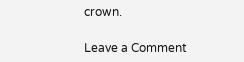crown.

Leave a Comment